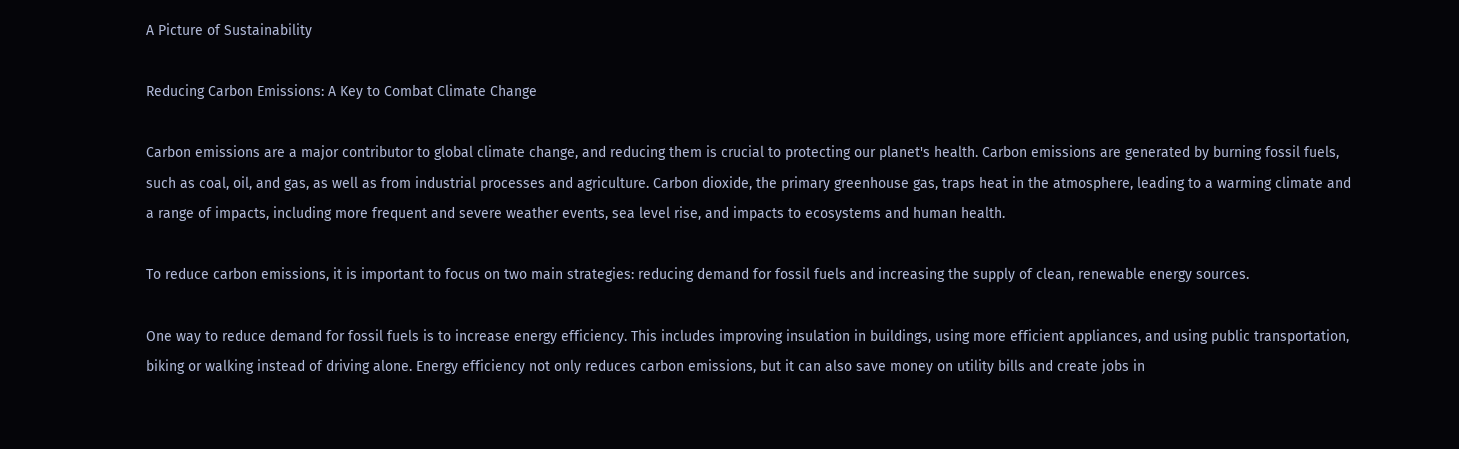A Picture of Sustainability

Reducing Carbon Emissions: A Key to Combat Climate Change

Carbon emissions are a major contributor to global climate change, and reducing them is crucial to protecting our planet's health. Carbon emissions are generated by burning fossil fuels, such as coal, oil, and gas, as well as from industrial processes and agriculture. Carbon dioxide, the primary greenhouse gas, traps heat in the atmosphere, leading to a warming climate and a range of impacts, including more frequent and severe weather events, sea level rise, and impacts to ecosystems and human health.

To reduce carbon emissions, it is important to focus on two main strategies: reducing demand for fossil fuels and increasing the supply of clean, renewable energy sources.

One way to reduce demand for fossil fuels is to increase energy efficiency. This includes improving insulation in buildings, using more efficient appliances, and using public transportation, biking or walking instead of driving alone. Energy efficiency not only reduces carbon emissions, but it can also save money on utility bills and create jobs in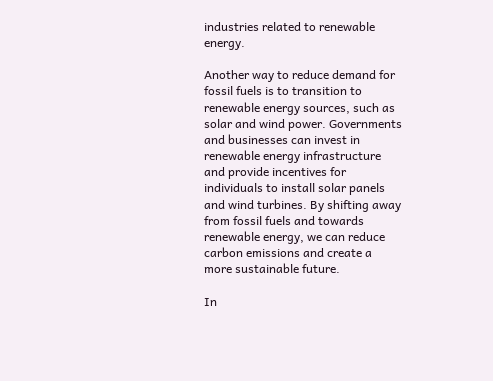industries related to renewable energy.

Another way to reduce demand for fossil fuels is to transition to renewable energy sources, such as solar and wind power. Governments and businesses can invest in renewable energy infrastructure and provide incentives for individuals to install solar panels and wind turbines. By shifting away from fossil fuels and towards renewable energy, we can reduce carbon emissions and create a more sustainable future.

In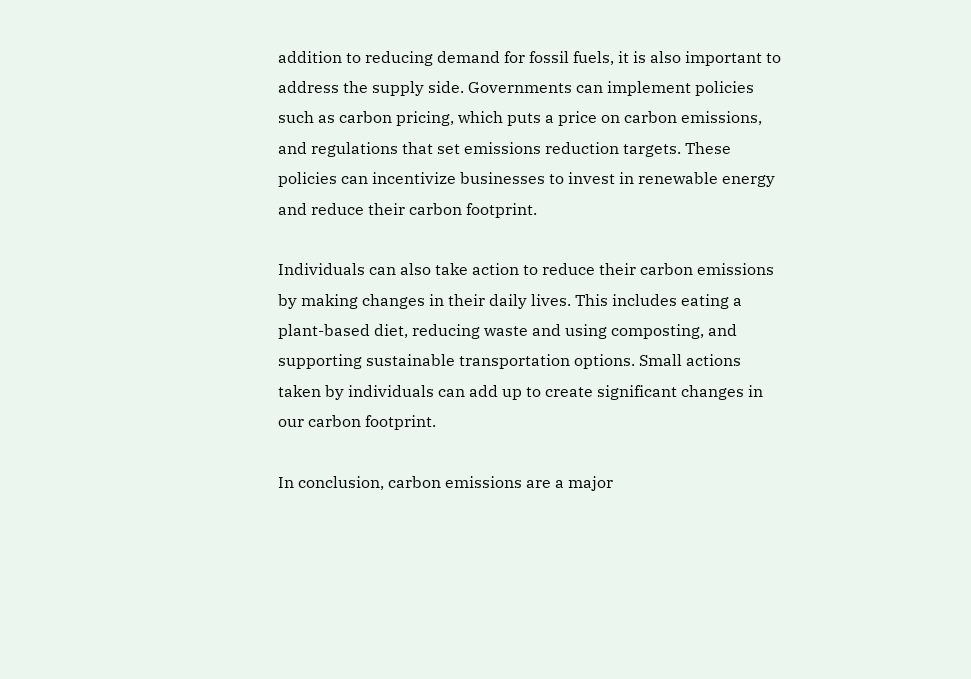addition to reducing demand for fossil fuels, it is also important to address the supply side. Governments can implement policies such as carbon pricing, which puts a price on carbon emissions, and regulations that set emissions reduction targets. These policies can incentivize businesses to invest in renewable energy and reduce their carbon footprint.

Individuals can also take action to reduce their carbon emissions by making changes in their daily lives. This includes eating a plant-based diet, reducing waste and using composting, and supporting sustainable transportation options. Small actions taken by individuals can add up to create significant changes in our carbon footprint.

In conclusion, carbon emissions are a major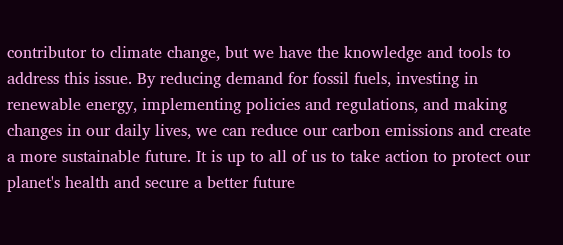contributor to climate change, but we have the knowledge and tools to address this issue. By reducing demand for fossil fuels, investing in renewable energy, implementing policies and regulations, and making changes in our daily lives, we can reduce our carbon emissions and create a more sustainable future. It is up to all of us to take action to protect our planet's health and secure a better future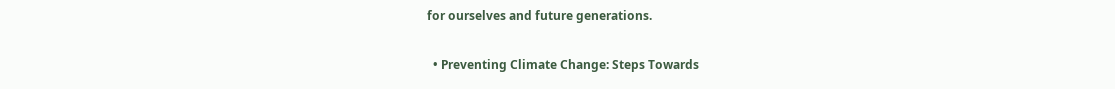for ourselves and future generations.

  • Preventing Climate Change: Steps Towards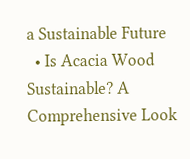a Sustainable Future
  • Is Acacia Wood Sustainable? A Comprehensive Look